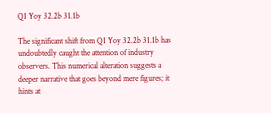Q1 Yoy 32.2b 31.1b

The significant shift from Q1 Yoy 32.2b 31.1b has undoubtedly caught the attention of industry observers. This numerical alteration suggests a deeper narrative that goes beyond mere figures; it hints at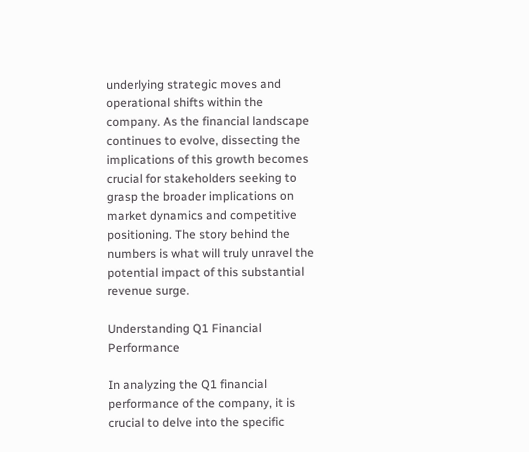underlying strategic moves and operational shifts within the company. As the financial landscape continues to evolve, dissecting the implications of this growth becomes crucial for stakeholders seeking to grasp the broader implications on market dynamics and competitive positioning. The story behind the numbers is what will truly unravel the potential impact of this substantial revenue surge.

Understanding Q1 Financial Performance

In analyzing the Q1 financial performance of the company, it is crucial to delve into the specific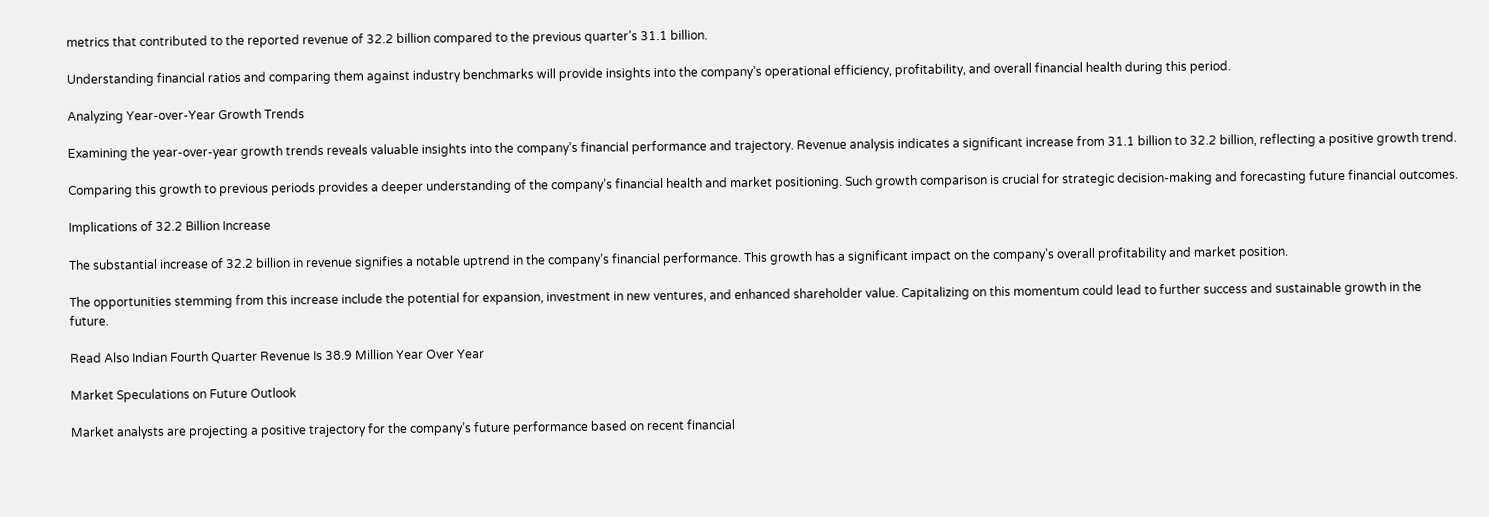metrics that contributed to the reported revenue of 32.2 billion compared to the previous quarter’s 31.1 billion.

Understanding financial ratios and comparing them against industry benchmarks will provide insights into the company’s operational efficiency, profitability, and overall financial health during this period.

Analyzing Year-over-Year Growth Trends

Examining the year-over-year growth trends reveals valuable insights into the company’s financial performance and trajectory. Revenue analysis indicates a significant increase from 31.1 billion to 32.2 billion, reflecting a positive growth trend.

Comparing this growth to previous periods provides a deeper understanding of the company’s financial health and market positioning. Such growth comparison is crucial for strategic decision-making and forecasting future financial outcomes.

Implications of 32.2 Billion Increase

The substantial increase of 32.2 billion in revenue signifies a notable uptrend in the company’s financial performance. This growth has a significant impact on the company’s overall profitability and market position.

The opportunities stemming from this increase include the potential for expansion, investment in new ventures, and enhanced shareholder value. Capitalizing on this momentum could lead to further success and sustainable growth in the future.

Read Also Indian Fourth Quarter Revenue Is 38.9 Million Year Over Year

Market Speculations on Future Outlook

Market analysts are projecting a positive trajectory for the company’s future performance based on recent financial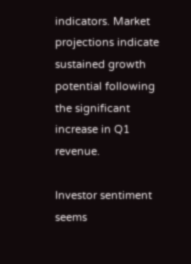indicators. Market projections indicate sustained growth potential following the significant increase in Q1 revenue.

Investor sentiment seems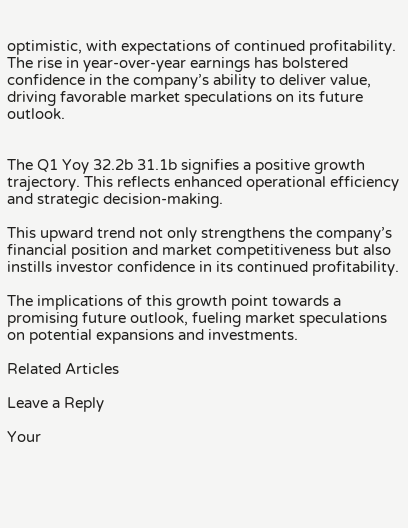optimistic, with expectations of continued profitability. The rise in year-over-year earnings has bolstered confidence in the company’s ability to deliver value, driving favorable market speculations on its future outlook.


The Q1 Yoy 32.2b 31.1b signifies a positive growth trajectory. This reflects enhanced operational efficiency and strategic decision-making.

This upward trend not only strengthens the company’s financial position and market competitiveness but also instills investor confidence in its continued profitability.

The implications of this growth point towards a promising future outlook, fueling market speculations on potential expansions and investments.

Related Articles

Leave a Reply

Your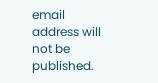email address will not be published.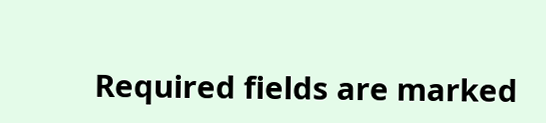Required fields are marked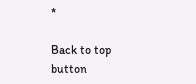*

Back to top button